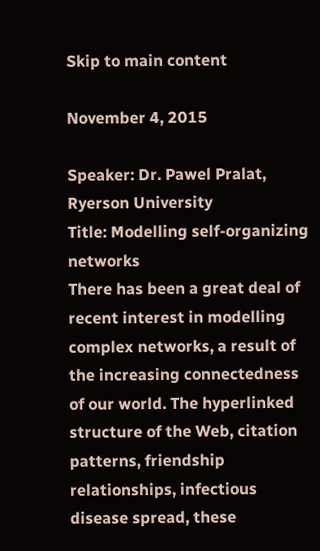Skip to main content

November 4, 2015

Speaker: Dr. Pawel Pralat, Ryerson University
Title: Modelling self-organizing networks
There has been a great deal of recent interest in modelling complex networks, a result of the increasing connectedness of our world. The hyperlinked structure of the Web, citation patterns, friendship relationships, infectious disease spread, these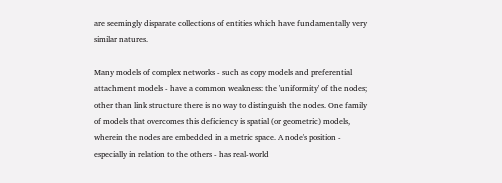are seemingly disparate collections of entities which have fundamentally very similar natures.

Many models of complex networks - such as copy models and preferential attachment models - have a common weakness: the 'uniformity' of the nodes; other than link structure there is no way to distinguish the nodes. One family of models that overcomes this deficiency is spatial (or geometric) models, wherein the nodes are embedded in a metric space. A node's position - especially in relation to the others - has real-world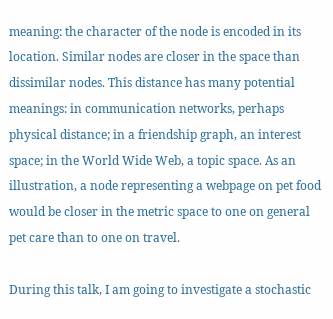meaning: the character of the node is encoded in its location. Similar nodes are closer in the space than dissimilar nodes. This distance has many potential meanings: in communication networks, perhaps physical distance; in a friendship graph, an interest space; in the World Wide Web, a topic space. As an illustration, a node representing a webpage on pet food would be closer in the metric space to one on general pet care than to one on travel.

During this talk, I am going to investigate a stochastic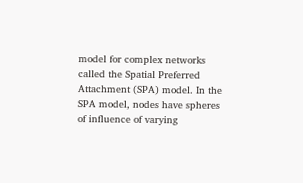model for complex networks called the Spatial Preferred Attachment (SPA) model. In the SPA model, nodes have spheres of influence of varying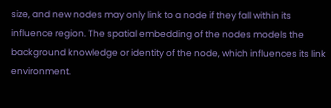size, and new nodes may only link to a node if they fall within its influence region. The spatial embedding of the nodes models the background knowledge or identity of the node, which influences its link environment.